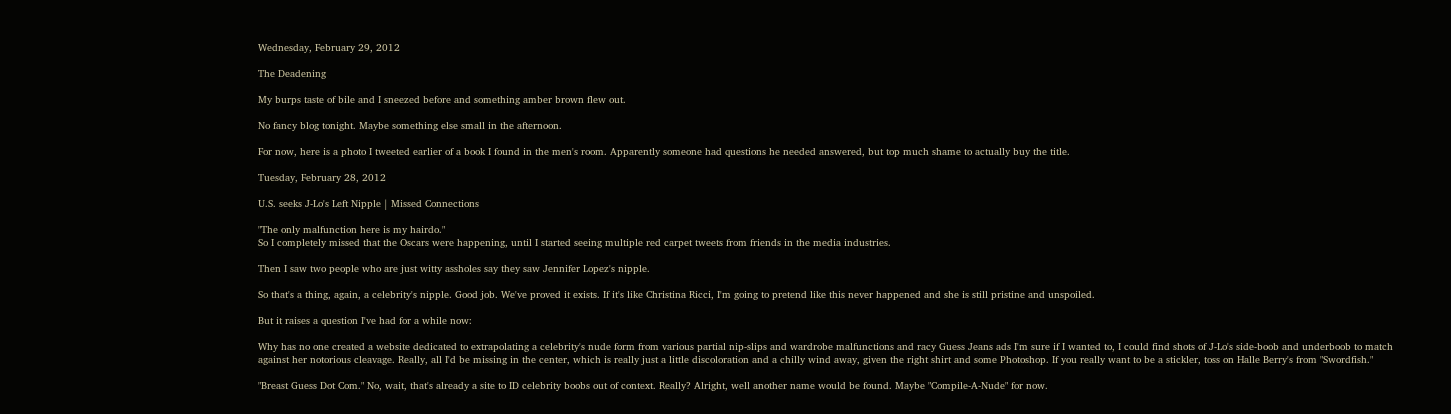Wednesday, February 29, 2012

The Deadening

My burps taste of bile and I sneezed before and something amber brown flew out.

No fancy blog tonight. Maybe something else small in the afternoon.

For now, here is a photo I tweeted earlier of a book I found in the men's room. Apparently someone had questions he needed answered, but top much shame to actually buy the title.

Tuesday, February 28, 2012

U.S. seeks J-Lo's Left Nipple | Missed Connections

"The only malfunction here is my hairdo."
So I completely missed that the Oscars were happening, until I started seeing multiple red carpet tweets from friends in the media industries.

Then I saw two people who are just witty assholes say they saw Jennifer Lopez's nipple.

So that's a thing, again, a celebrity's nipple. Good job. We've proved it exists. If it's like Christina Ricci, I'm going to pretend like this never happened and she is still pristine and unspoiled.

But it raises a question I've had for a while now:

Why has no one created a website dedicated to extrapolating a celebrity's nude form from various partial nip-slips and wardrobe malfunctions and racy Guess Jeans ads I'm sure if I wanted to, I could find shots of J-Lo's side-boob and underboob to match against her notorious cleavage. Really, all I'd be missing in the center, which is really just a little discoloration and a chilly wind away, given the right shirt and some Photoshop. If you really want to be a stickler, toss on Halle Berry's from "Swordfish."

"Breast Guess Dot Com." No, wait, that's already a site to ID celebrity boobs out of context. Really? Alright, well another name would be found. Maybe "Compile-A-Nude" for now.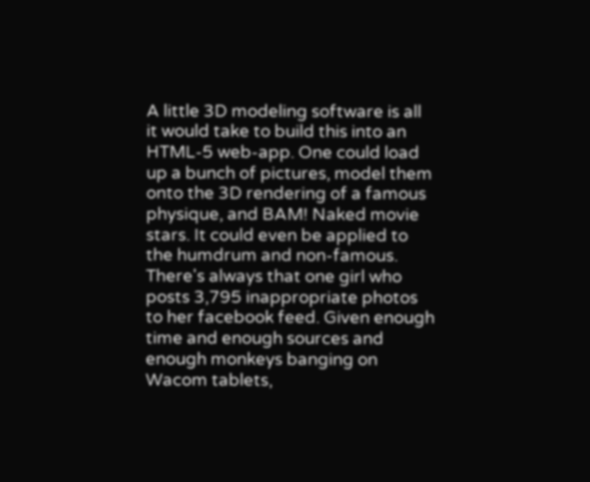A little 3D modeling software is all it would take to build this into an HTML-5 web-app. One could load up a bunch of pictures, model them onto the 3D rendering of a famous physique, and BAM! Naked movie stars. It could even be applied to the humdrum and non-famous. There's always that one girl who posts 3,795 inappropriate photos to her facebook feed. Given enough time and enough sources and enough monkeys banging on Wacom tablets,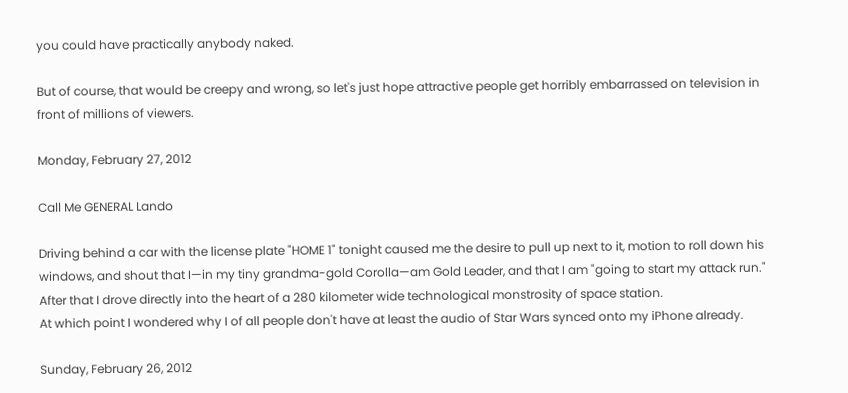you could have practically anybody naked.

But of course, that would be creepy and wrong, so let's just hope attractive people get horribly embarrassed on television in front of millions of viewers.

Monday, February 27, 2012

Call Me GENERAL Lando

Driving behind a car with the license plate "HOME 1" tonight caused me the desire to pull up next to it, motion to roll down his windows, and shout that I—in my tiny grandma-gold Corolla—am Gold Leader, and that I am "going to start my attack run."
After that I drove directly into the heart of a 280 kilometer wide technological monstrosity of space station.
At which point I wondered why I of all people don't have at least the audio of Star Wars synced onto my iPhone already.

Sunday, February 26, 2012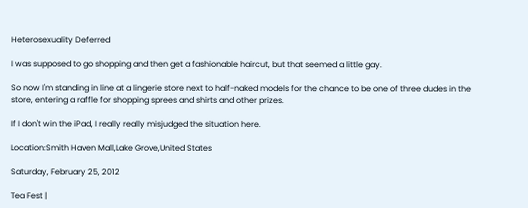Heterosexuality Deferred

I was supposed to go shopping and then get a fashionable haircut, but that seemed a little gay.

So now I'm standing in line at a lingerie store next to half-naked models for the chance to be one of three dudes in the store, entering a raffle for shopping sprees and shirts and other prizes.

If I don't win the iPad, I really really misjudged the situation here.

Location:Smith Haven Mall,Lake Grove,United States

Saturday, February 25, 2012

Tea Fest |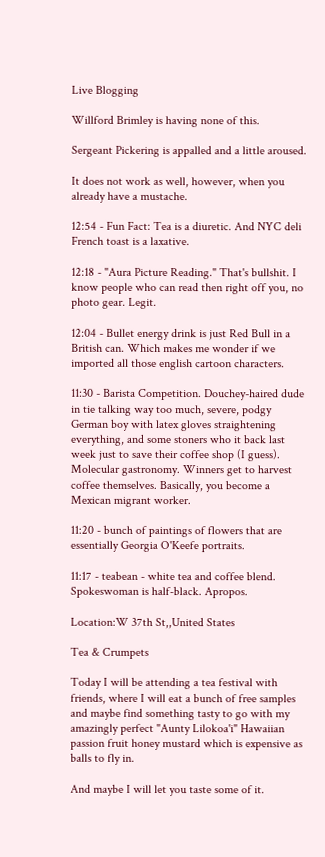Live Blogging

Willford Brimley is having none of this.

Sergeant Pickering is appalled and a little aroused.

It does not work as well, however, when you already have a mustache.

12:54 - Fun Fact: Tea is a diuretic. And NYC deli French toast is a laxative.

12:18 - "Aura Picture Reading." That's bullshit. I know people who can read then right off you, no photo gear. Legit.

12:04 - Bullet energy drink is just Red Bull in a British can. Which makes me wonder if we imported all those english cartoon characters.

11:30 - Barista Competition. Douchey-haired dude in tie talking way too much, severe, podgy German boy with latex gloves straightening everything, and some stoners who it back last week just to save their coffee shop (I guess). Molecular gastronomy. Winners get to harvest coffee themselves. Basically, you become a Mexican migrant worker.

11:20 - bunch of paintings of flowers that are essentially Georgia O'Keefe portraits.

11:17 - teabean - white tea and coffee blend. Spokeswoman is half-black. Apropos.

Location:W 37th St,,United States

Tea & Crumpets

Today I will be attending a tea festival with friends, where I will eat a bunch of free samples and maybe find something tasty to go with my amazingly perfect "Aunty Lilokoa'i" Hawaiian passion fruit honey mustard which is expensive as balls to fly in.

And maybe I will let you taste some of it.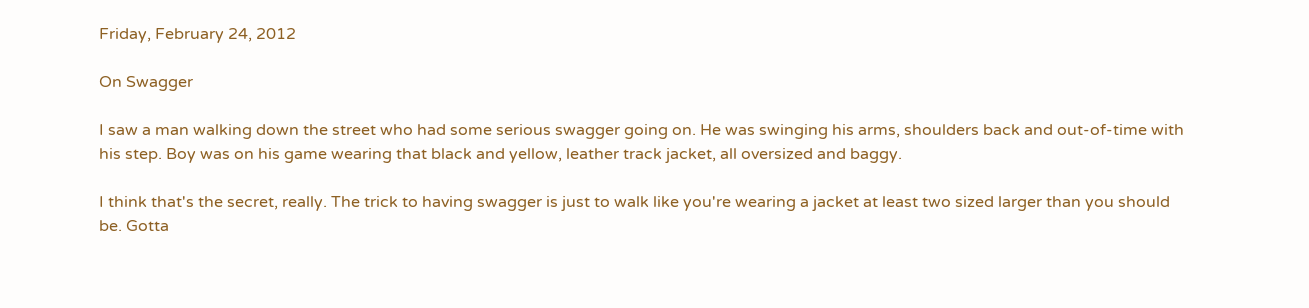Friday, February 24, 2012

On Swagger

I saw a man walking down the street who had some serious swagger going on. He was swinging his arms, shoulders back and out-of-time with his step. Boy was on his game wearing that black and yellow, leather track jacket, all oversized and baggy.

I think that's the secret, really. The trick to having swagger is just to walk like you're wearing a jacket at least two sized larger than you should be. Gotta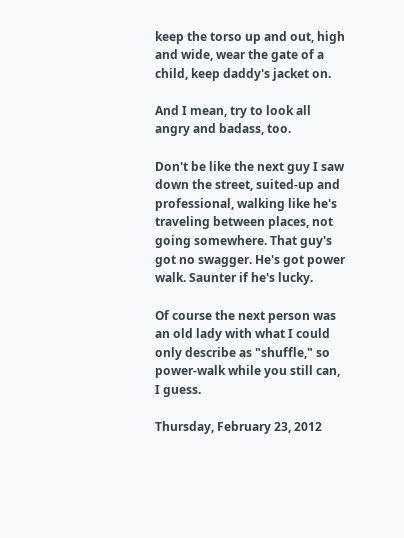keep the torso up and out, high and wide, wear the gate of a child, keep daddy's jacket on.

And I mean, try to look all angry and badass, too.

Don't be like the next guy I saw down the street, suited-up and professional, walking like he's traveling between places, not going somewhere. That guy's got no swagger. He's got power walk. Saunter if he's lucky.

Of course the next person was an old lady with what I could only describe as "shuffle," so power-walk while you still can, I guess.

Thursday, February 23, 2012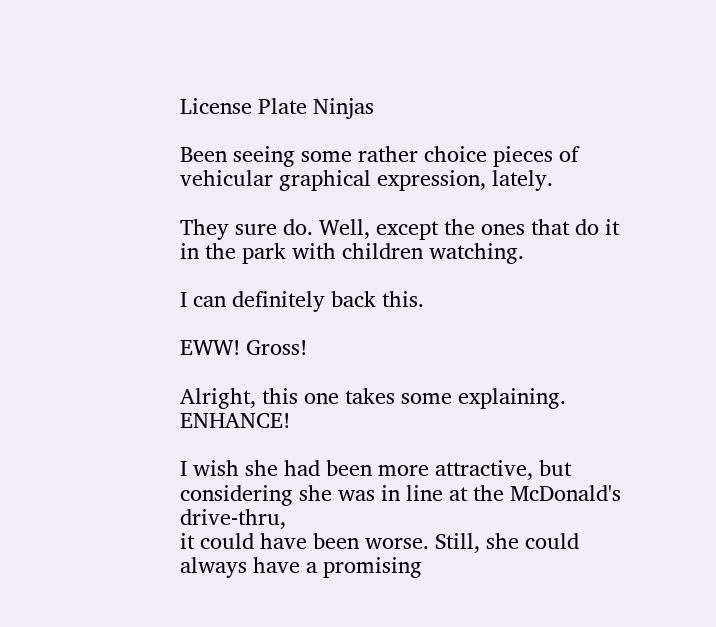License Plate Ninjas

Been seeing some rather choice pieces of vehicular graphical expression, lately.

They sure do. Well, except the ones that do it in the park with children watching.

I can definitely back this.

EWW! Gross!

Alright, this one takes some explaining. ENHANCE!

I wish she had been more attractive, but considering she was in line at the McDonald's drive-thru,
it could have been worse. Still, she could always have a promising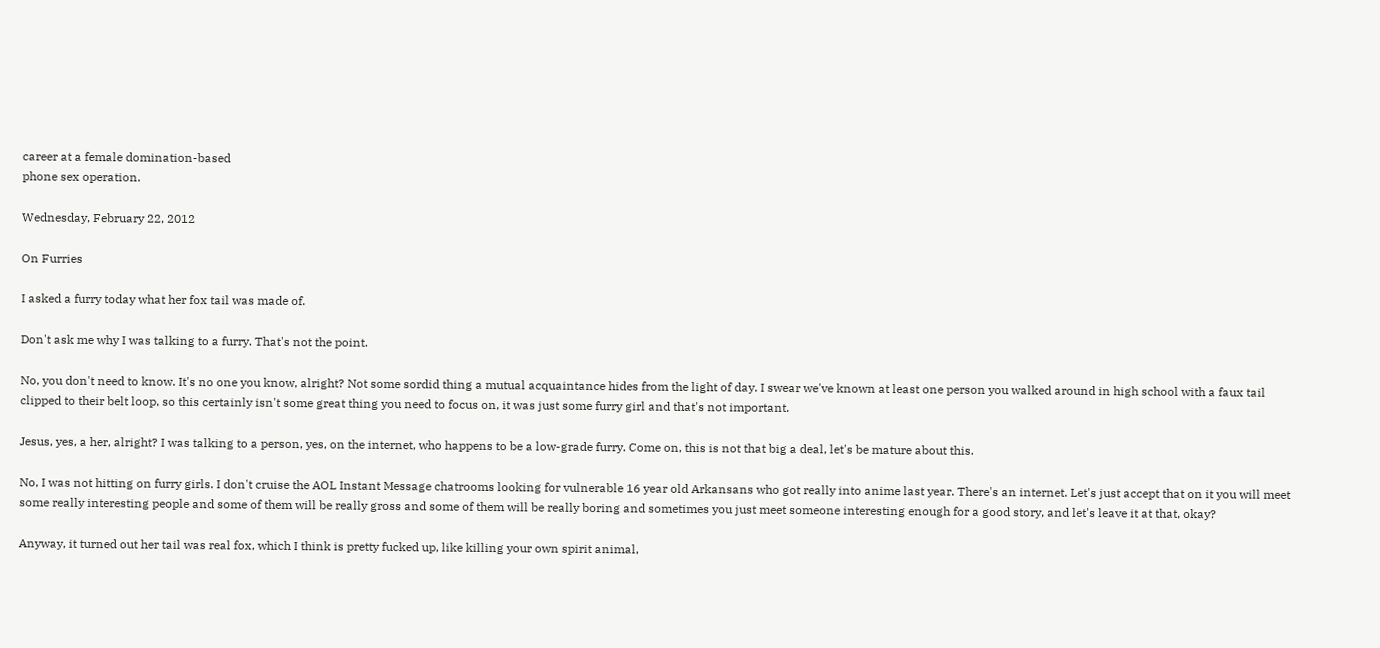career at a female domination-based
phone sex operation.

Wednesday, February 22, 2012

On Furries

I asked a furry today what her fox tail was made of.

Don't ask me why I was talking to a furry. That's not the point.

No, you don't need to know. It's no one you know, alright? Not some sordid thing a mutual acquaintance hides from the light of day. I swear we've known at least one person you walked around in high school with a faux tail clipped to their belt loop, so this certainly isn't some great thing you need to focus on, it was just some furry girl and that's not important.

Jesus, yes, a her, alright? I was talking to a person, yes, on the internet, who happens to be a low-grade furry. Come on, this is not that big a deal, let's be mature about this.

No, I was not hitting on furry girls. I don't cruise the AOL Instant Message chatrooms looking for vulnerable 16 year old Arkansans who got really into anime last year. There's an internet. Let's just accept that on it you will meet some really interesting people and some of them will be really gross and some of them will be really boring and sometimes you just meet someone interesting enough for a good story, and let's leave it at that, okay?

Anyway, it turned out her tail was real fox, which I think is pretty fucked up, like killing your own spirit animal,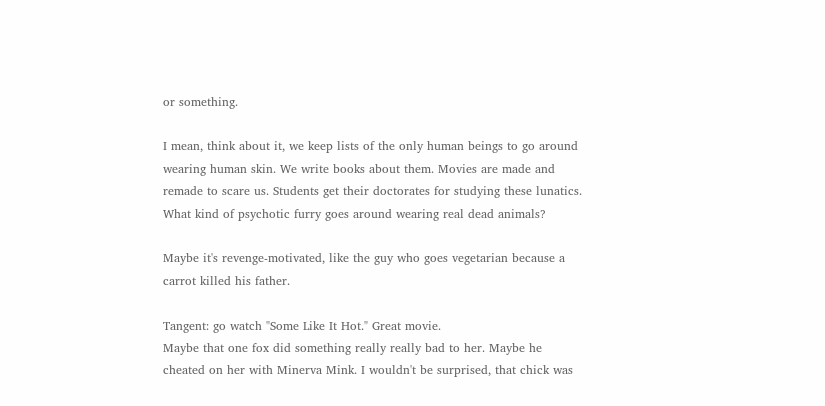or something.

I mean, think about it, we keep lists of the only human beings to go around wearing human skin. We write books about them. Movies are made and remade to scare us. Students get their doctorates for studying these lunatics. What kind of psychotic furry goes around wearing real dead animals?

Maybe it's revenge-motivated, like the guy who goes vegetarian because a carrot killed his father.

Tangent: go watch "Some Like It Hot." Great movie.
Maybe that one fox did something really really bad to her. Maybe he cheated on her with Minerva Mink. I wouldn't be surprised, that chick was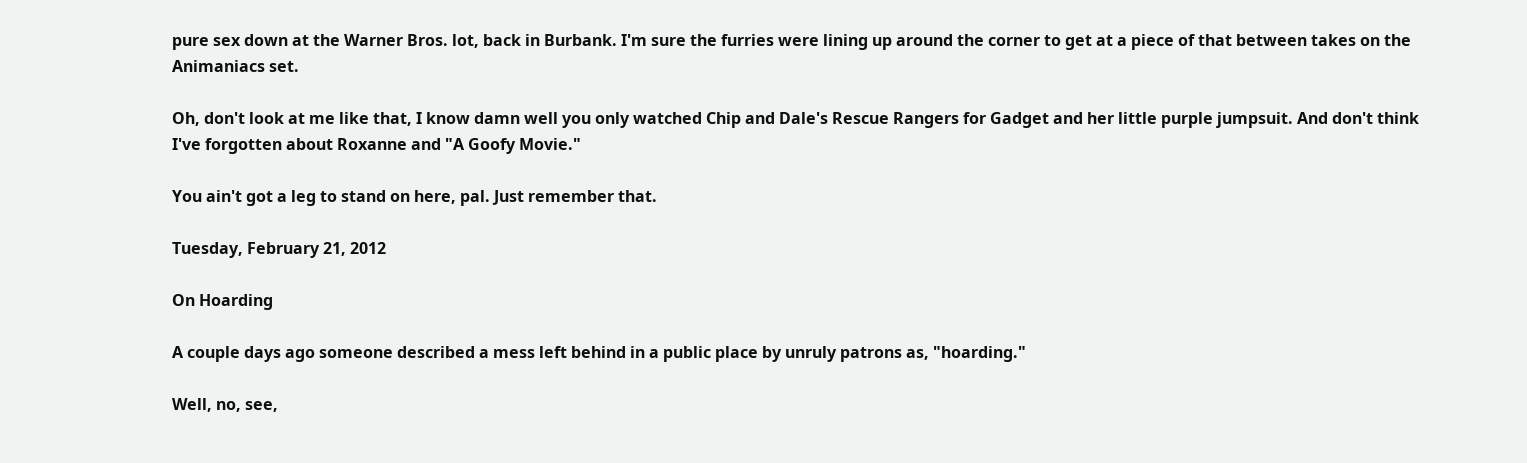pure sex down at the Warner Bros. lot, back in Burbank. I'm sure the furries were lining up around the corner to get at a piece of that between takes on the Animaniacs set.

Oh, don't look at me like that, I know damn well you only watched Chip and Dale's Rescue Rangers for Gadget and her little purple jumpsuit. And don't think I've forgotten about Roxanne and "A Goofy Movie."

You ain't got a leg to stand on here, pal. Just remember that.

Tuesday, February 21, 2012

On Hoarding

A couple days ago someone described a mess left behind in a public place by unruly patrons as, "hoarding."

Well, no, see,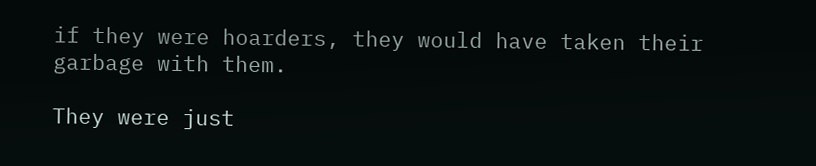if they were hoarders, they would have taken their garbage with them.

They were just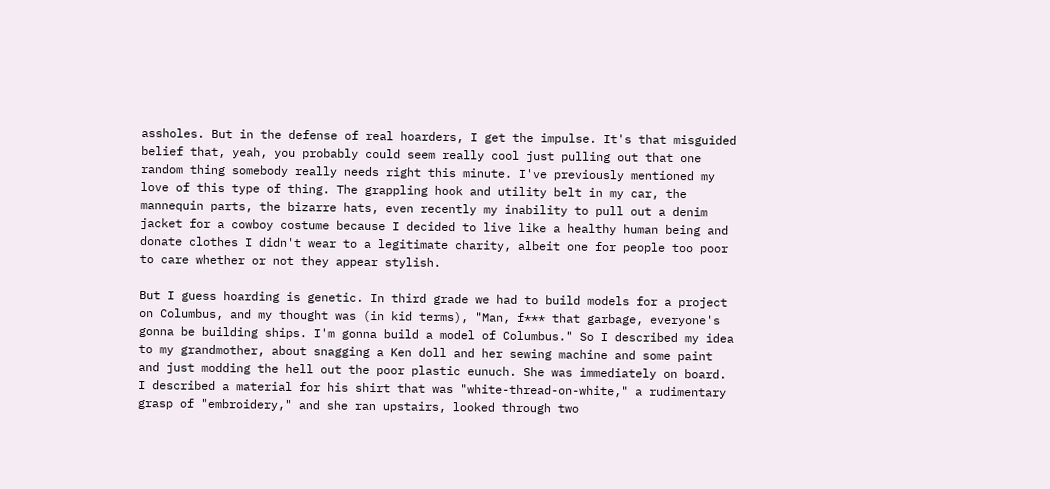assholes. But in the defense of real hoarders, I get the impulse. It's that misguided belief that, yeah, you probably could seem really cool just pulling out that one random thing somebody really needs right this minute. I've previously mentioned my love of this type of thing. The grappling hook and utility belt in my car, the mannequin parts, the bizarre hats, even recently my inability to pull out a denim jacket for a cowboy costume because I decided to live like a healthy human being and donate clothes I didn't wear to a legitimate charity, albeit one for people too poor to care whether or not they appear stylish.

But I guess hoarding is genetic. In third grade we had to build models for a project on Columbus, and my thought was (in kid terms), "Man, f*** that garbage, everyone's gonna be building ships. I'm gonna build a model of Columbus." So I described my idea to my grandmother, about snagging a Ken doll and her sewing machine and some paint and just modding the hell out the poor plastic eunuch. She was immediately on board. I described a material for his shirt that was "white-thread-on-white," a rudimentary grasp of "embroidery," and she ran upstairs, looked through two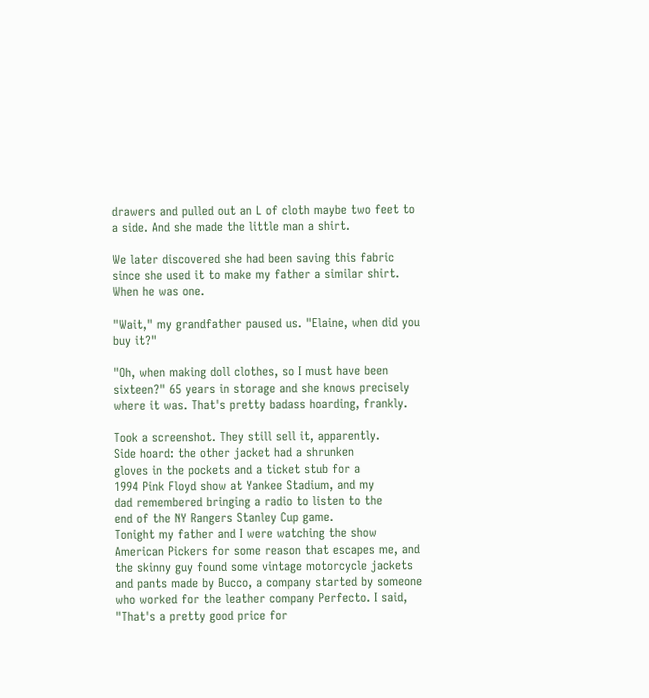drawers and pulled out an L of cloth maybe two feet to a side. And she made the little man a shirt.

We later discovered she had been saving this fabric since she used it to make my father a similar shirt. When he was one.

"Wait," my grandfather paused us. "Elaine, when did you buy it?"

"Oh, when making doll clothes, so I must have been sixteen?" 65 years in storage and she knows precisely where it was. That's pretty badass hoarding, frankly.

Took a screenshot. They still sell it, apparently.
Side hoard: the other jacket had a shrunken
gloves in the pockets and a ticket stub for a
1994 Pink Floyd show at Yankee Stadium, and my
dad remembered bringing a radio to listen to the
end of the NY Rangers Stanley Cup game.
Tonight my father and I were watching the show American Pickers for some reason that escapes me, and the skinny guy found some vintage motorcycle jackets and pants made by Bucco, a company started by someone who worked for the leather company Perfecto. I said, "That's a pretty good price for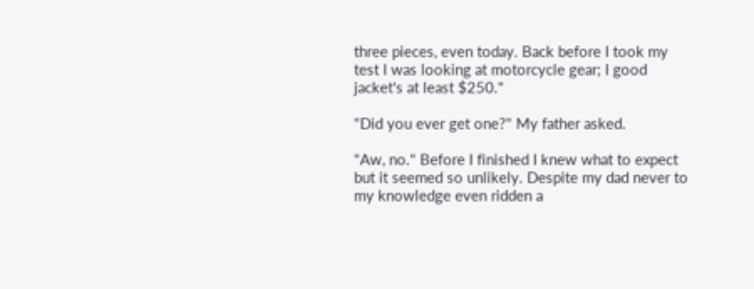three pieces, even today. Back before I took my test I was looking at motorcycle gear; I good jacket's at least $250."

"Did you ever get one?" My father asked.

"Aw, no." Before I finished I knew what to expect but it seemed so unlikely. Despite my dad never to my knowledge even ridden a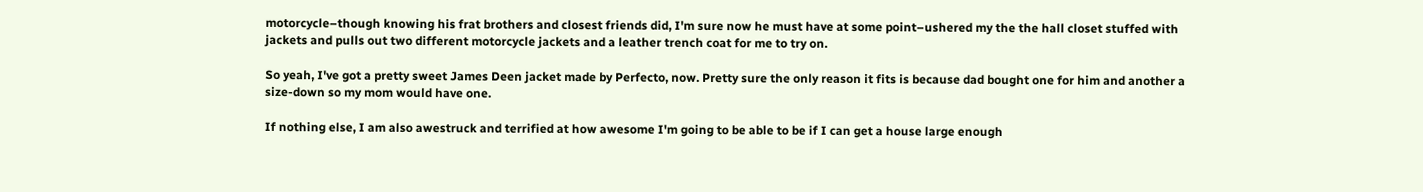motorcycle–though knowing his frat brothers and closest friends did, I'm sure now he must have at some point–ushered my the the hall closet stuffed with jackets and pulls out two different motorcycle jackets and a leather trench coat for me to try on.

So yeah, I've got a pretty sweet James Deen jacket made by Perfecto, now. Pretty sure the only reason it fits is because dad bought one for him and another a size-down so my mom would have one.

If nothing else, I am also awestruck and terrified at how awesome I'm going to be able to be if I can get a house large enough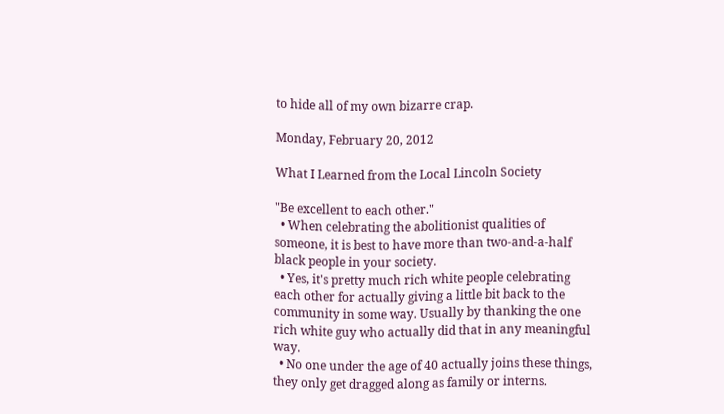to hide all of my own bizarre crap.

Monday, February 20, 2012

What I Learned from the Local Lincoln Society

"Be excellent to each other."
  • When celebrating the abolitionist qualities of someone, it is best to have more than two-and-a-half black people in your society.
  • Yes, it's pretty much rich white people celebrating each other for actually giving a little bit back to the community in some way. Usually by thanking the one rich white guy who actually did that in any meaningful way.
  • No one under the age of 40 actually joins these things, they only get dragged along as family or interns.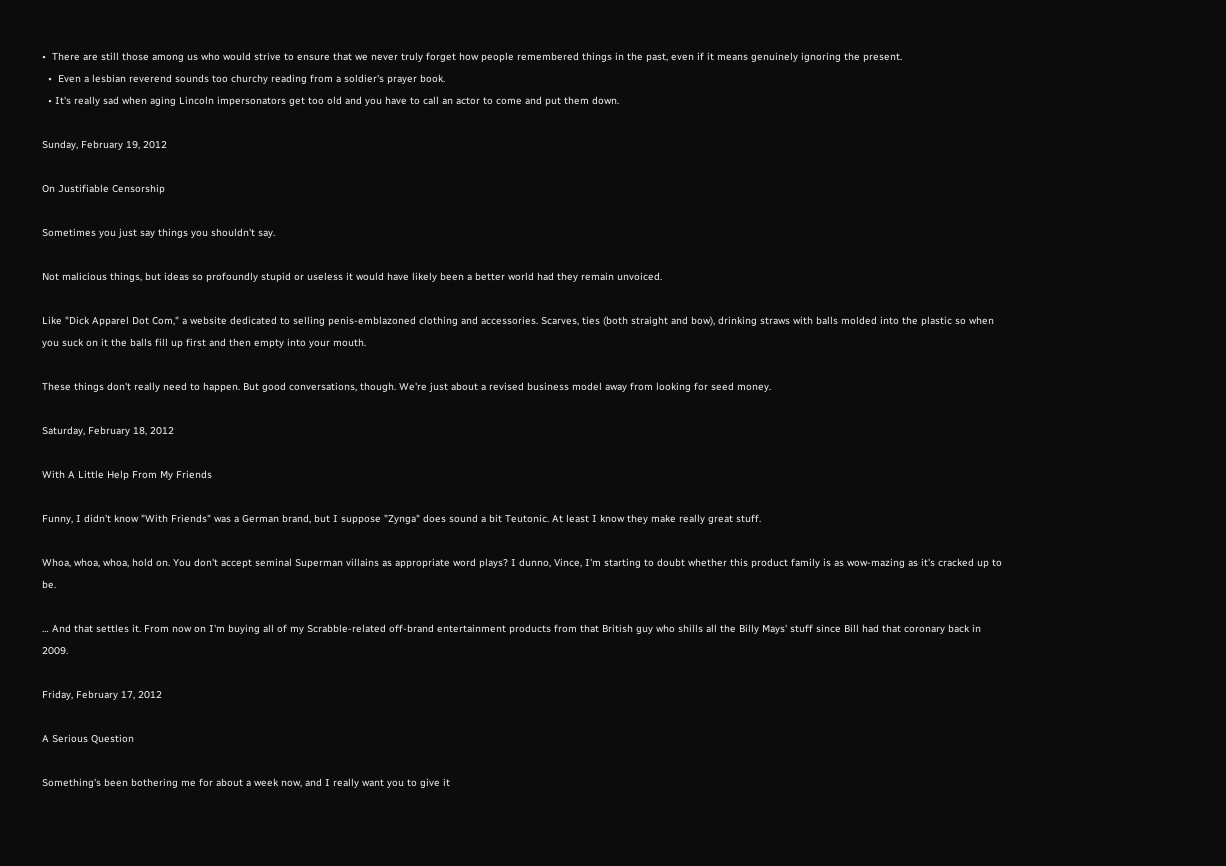•  There are still those among us who would strive to ensure that we never truly forget how people remembered things in the past, even if it means genuinely ignoring the present.
  •  Even a lesbian reverend sounds too churchy reading from a soldier's prayer book.
  • It's really sad when aging Lincoln impersonators get too old and you have to call an actor to come and put them down.

Sunday, February 19, 2012

On Justifiable Censorship

Sometimes you just say things you shouldn't say.

Not malicious things, but ideas so profoundly stupid or useless it would have likely been a better world had they remain unvoiced.

Like "Dick Apparel Dot Com," a website dedicated to selling penis-emblazoned clothing and accessories. Scarves, ties (both straight and bow), drinking straws with balls molded into the plastic so when you suck on it the balls fill up first and then empty into your mouth.

These things don't really need to happen. But good conversations, though. We're just about a revised business model away from looking for seed money.

Saturday, February 18, 2012

With A Little Help From My Friends

Funny, I didn't know "With Friends" was a German brand, but I suppose "Zynga" does sound a bit Teutonic. At least I know they make really great stuff.

Whoa, whoa, whoa, hold on. You don't accept seminal Superman villains as appropriate word plays? I dunno, Vince, I'm starting to doubt whether this product family is as wow-mazing as it's cracked up to be.

… And that settles it. From now on I'm buying all of my Scrabble-related off-brand entertainment products from that British guy who shills all the Billy Mays' stuff since Bill had that coronary back in 2009.

Friday, February 17, 2012

A Serious Question

Something's been bothering me for about a week now, and I really want you to give it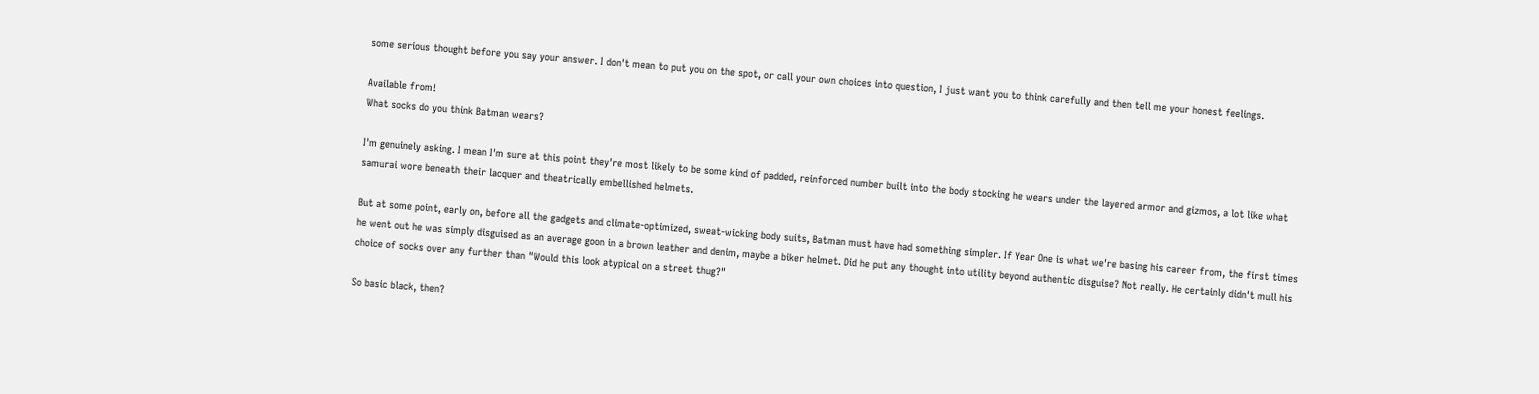some serious thought before you say your answer. I don't mean to put you on the spot, or call your own choices into question, I just want you to think carefully and then tell me your honest feelings.

Available from!
What socks do you think Batman wears?

I'm genuinely asking. I mean I'm sure at this point they're most likely to be some kind of padded, reinforced number built into the body stocking he wears under the layered armor and gizmos, a lot like what samurai wore beneath their lacquer and theatrically embellished helmets.

But at some point, early on, before all the gadgets and climate-optimized, sweat-wicking body suits, Batman must have had something simpler. If Year One is what we're basing his career from, the first times he went out he was simply disguised as an average goon in a brown leather and denim, maybe a biker helmet. Did he put any thought into utility beyond authentic disguise? Not really. He certainly didn't mull his choice of socks over any further than "Would this look atypical on a street thug?"

So basic black, then?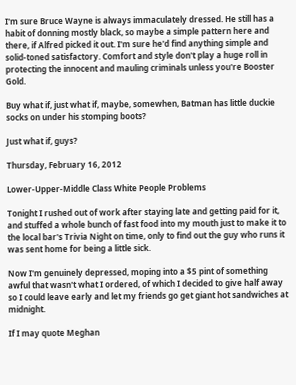I'm sure Bruce Wayne is always immaculately dressed. He still has a habit of donning mostly black, so maybe a simple pattern here and there, if Alfred picked it out. I'm sure he'd find anything simple and solid-toned satisfactory. Comfort and style don't play a huge roll in protecting the innocent and mauling criminals unless you're Booster Gold.

Buy what if, just what if, maybe, somewhen, Batman has little duckie socks on under his stomping boots?

Just what if, guys?

Thursday, February 16, 2012

Lower-Upper-Middle Class White People Problems

Tonight I rushed out of work after staying late and getting paid for it, and stuffed a whole bunch of fast food into my mouth just to make it to the local bar's Trivia Night on time, only to find out the guy who runs it was sent home for being a little sick.

Now I'm genuinely depressed, moping into a $5 pint of something awful that wasn't what I ordered, of which I decided to give half away so I could leave early and let my friends go get giant hot sandwiches at midnight.

If I may quote Meghan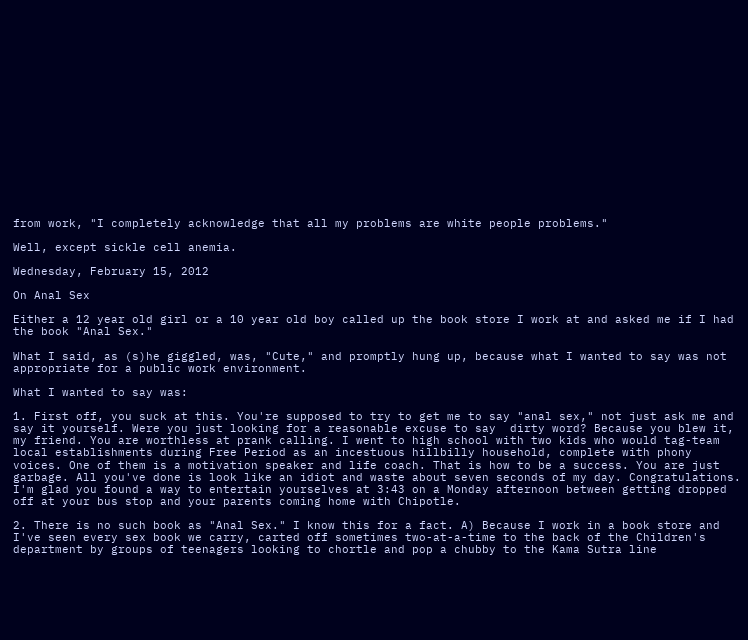from work, "I completely acknowledge that all my problems are white people problems."

Well, except sickle cell anemia.

Wednesday, February 15, 2012

On Anal Sex

Either a 12 year old girl or a 10 year old boy called up the book store I work at and asked me if I had the book "Anal Sex."

What I said, as (s)he giggled, was, "Cute," and promptly hung up, because what I wanted to say was not appropriate for a public work environment.

What I wanted to say was:

1. First off, you suck at this. You're supposed to try to get me to say "anal sex," not just ask me and say it yourself. Were you just looking for a reasonable excuse to say  dirty word? Because you blew it, my friend. You are worthless at prank calling. I went to high school with two kids who would tag-team local establishments during Free Period as an incestuous hillbilly household, complete with phony voices. One of them is a motivation speaker and life coach. That is how to be a success. You are just garbage. All you've done is look like an idiot and waste about seven seconds of my day. Congratulations. I'm glad you found a way to entertain yourselves at 3:43 on a Monday afternoon between getting dropped off at your bus stop and your parents coming home with Chipotle.

2. There is no such book as "Anal Sex." I know this for a fact. A) Because I work in a book store and I've seen every sex book we carry, carted off sometimes two-at-a-time to the back of the Children's department by groups of teenagers looking to chortle and pop a chubby to the Kama Sutra line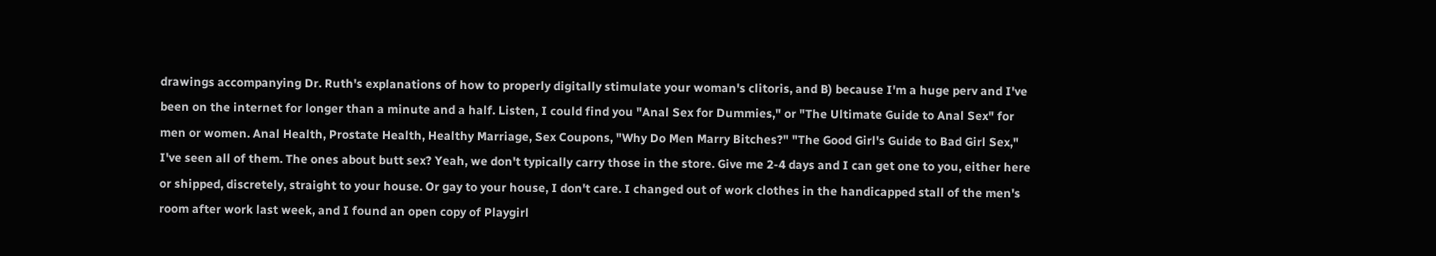drawings accompanying Dr. Ruth's explanations of how to properly digitally stimulate your woman's clitoris, and B) because I'm a huge perv and I've been on the internet for longer than a minute and a half. Listen, I could find you "Anal Sex for Dummies," or "The Ultimate Guide to Anal Sex" for men or women. Anal Health, Prostate Health, Healthy Marriage, Sex Coupons, "Why Do Men Marry Bitches?" "The Good Girl's Guide to Bad Girl Sex," I've seen all of them. The ones about butt sex? Yeah, we don't typically carry those in the store. Give me 2-4 days and I can get one to you, either here or shipped, discretely, straight to your house. Or gay to your house, I don't care. I changed out of work clothes in the handicapped stall of the men's room after work last week, and I found an open copy of Playgirl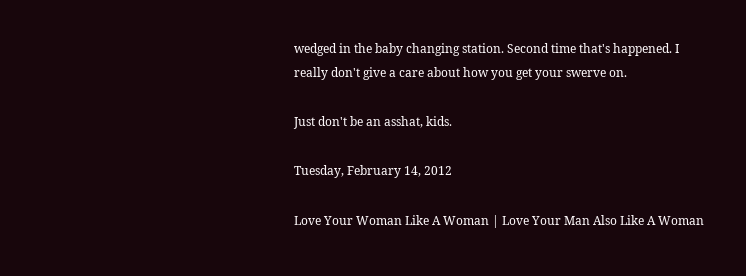wedged in the baby changing station. Second time that's happened. I really don't give a care about how you get your swerve on.

Just don't be an asshat, kids.

Tuesday, February 14, 2012

Love Your Woman Like A Woman | Love Your Man Also Like A Woman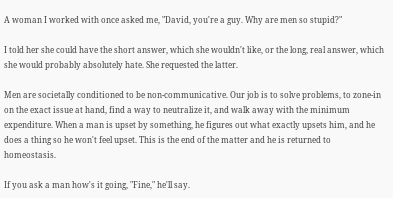A woman I worked with once asked me, "David, you're a guy. Why are men so stupid?"

I told her she could have the short answer, which she wouldn't like, or the long, real answer, which she would probably absolutely hate. She requested the latter.

Men are societally conditioned to be non-communicative. Our job is to solve problems, to zone-in on the exact issue at hand, find a way to neutralize it, and walk away with the minimum expenditure. When a man is upset by something, he figures out what exactly upsets him, and he does a thing so he won't feel upset. This is the end of the matter and he is returned to homeostasis.

If you ask a man how's it going, "Fine," he'll say.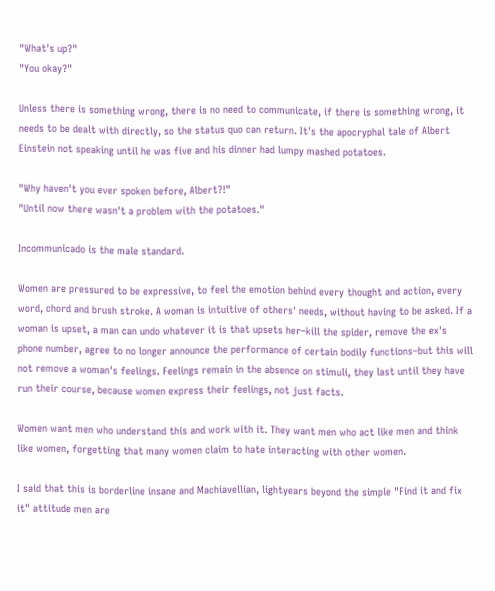"What's up?"
"You okay?"

Unless there is something wrong, there is no need to communicate, if there is something wrong, it needs to be dealt with directly, so the status quo can return. It's the apocryphal tale of Albert Einstein not speaking until he was five and his dinner had lumpy mashed potatoes.

"Why haven't you ever spoken before, Albert?!"
"Until now there wasn't a problem with the potatoes."

Incommunicado is the male standard.

Women are pressured to be expressive, to feel the emotion behind every thought and action, every word, chord and brush stroke. A woman is intuitive of others' needs, without having to be asked. If a woman is upset, a man can undo whatever it is that upsets her–kill the spider, remove the ex's phone number, agree to no longer announce the performance of certain bodily functions–but this will not remove a woman's feelings. Feelings remain in the absence on stimuli, they last until they have run their course, because women express their feelings, not just facts.

Women want men who understand this and work with it. They want men who act like men and think like women, forgetting that many women claim to hate interacting with other women.

I said that this is borderline insane and Machiavellian, lightyears beyond the simple "Find it and fix it" attitude men are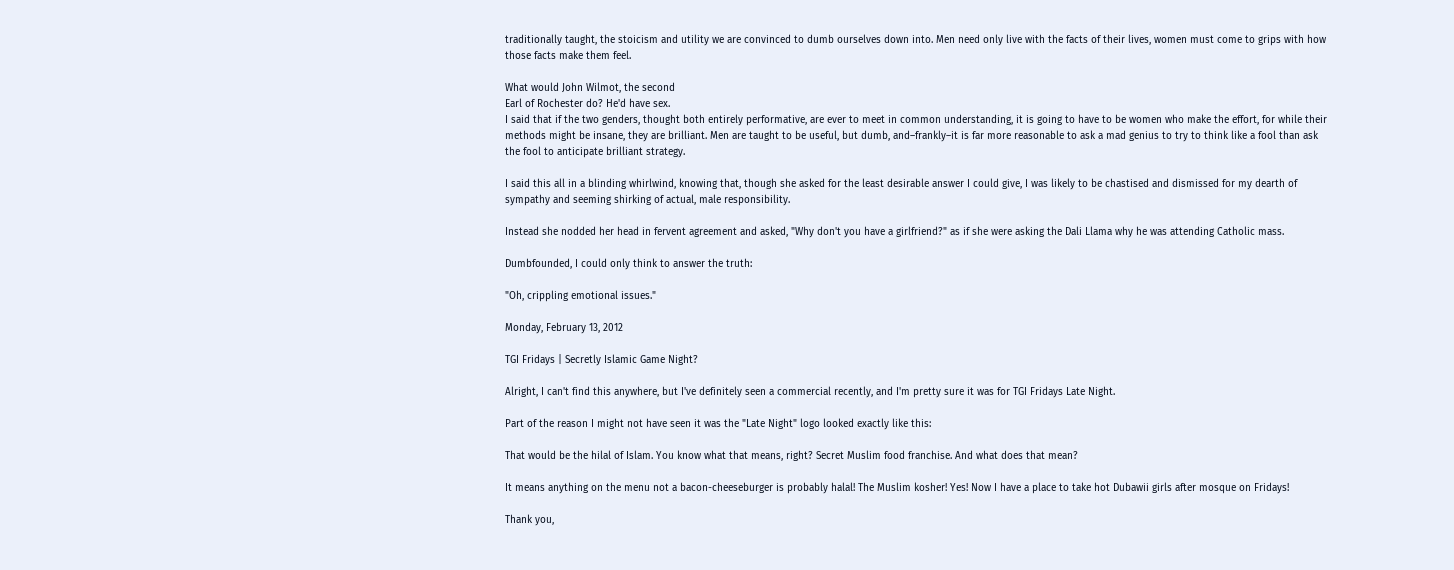traditionally taught, the stoicism and utility we are convinced to dumb ourselves down into. Men need only live with the facts of their lives, women must come to grips with how those facts make them feel.

What would John Wilmot, the second
Earl of Rochester do? He'd have sex.
I said that if the two genders, thought both entirely performative, are ever to meet in common understanding, it is going to have to be women who make the effort, for while their methods might be insane, they are brilliant. Men are taught to be useful, but dumb, and–frankly–it is far more reasonable to ask a mad genius to try to think like a fool than ask the fool to anticipate brilliant strategy.

I said this all in a blinding whirlwind, knowing that, though she asked for the least desirable answer I could give, I was likely to be chastised and dismissed for my dearth of sympathy and seeming shirking of actual, male responsibility.

Instead she nodded her head in fervent agreement and asked, "Why don't you have a girlfriend?" as if she were asking the Dali Llama why he was attending Catholic mass.

Dumbfounded, I could only think to answer the truth:

"Oh, crippling emotional issues."

Monday, February 13, 2012

TGI Fridays | Secretly Islamic Game Night?

Alright, I can't find this anywhere, but I've definitely seen a commercial recently, and I'm pretty sure it was for TGI Fridays Late Night.

Part of the reason I might not have seen it was the "Late Night" logo looked exactly like this:

That would be the hilal of Islam. You know what that means, right? Secret Muslim food franchise. And what does that mean?

It means anything on the menu not a bacon-cheeseburger is probably halal! The Muslim kosher! Yes! Now I have a place to take hot Dubawii girls after mosque on Fridays!

Thank you,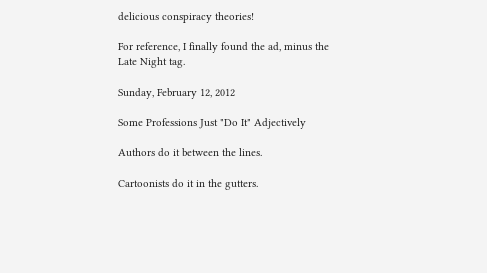delicious conspiracy theories!

For reference, I finally found the ad, minus the Late Night tag.

Sunday, February 12, 2012

Some Professions Just "Do It" Adjectively

Authors do it between the lines.

Cartoonists do it in the gutters.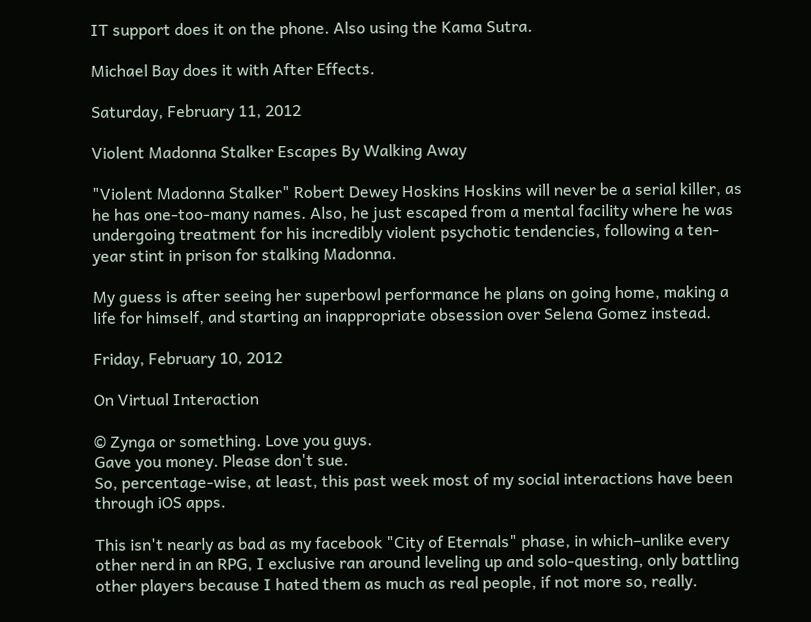IT support does it on the phone. Also using the Kama Sutra.

Michael Bay does it with After Effects.

Saturday, February 11, 2012

Violent Madonna Stalker Escapes By Walking Away

"Violent Madonna Stalker" Robert Dewey Hoskins Hoskins will never be a serial killer, as he has one-too-many names. Also, he just escaped from a mental facility where he was undergoing treatment for his incredibly violent psychotic tendencies, following a ten-year stint in prison for stalking Madonna.

My guess is after seeing her superbowl performance he plans on going home, making a life for himself, and starting an inappropriate obsession over Selena Gomez instead.

Friday, February 10, 2012

On Virtual Interaction

© Zynga or something. Love you guys.
Gave you money. Please don't sue.
So, percentage-wise, at least, this past week most of my social interactions have been through iOS apps.

This isn't nearly as bad as my facebook "City of Eternals" phase, in which–unlike every other nerd in an RPG, I exclusive ran around leveling up and solo-questing, only battling other players because I hated them as much as real people, if not more so, really.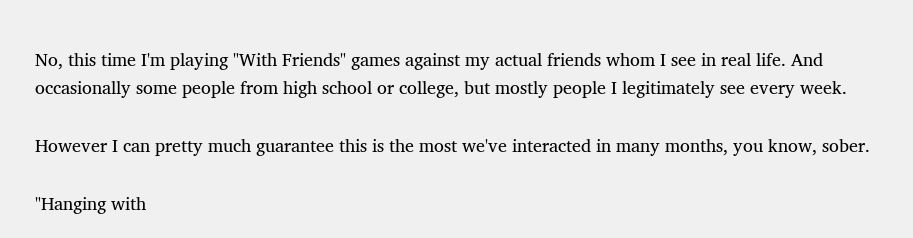No, this time I'm playing "With Friends" games against my actual friends whom I see in real life. And occasionally some people from high school or college, but mostly people I legitimately see every week.

However I can pretty much guarantee this is the most we've interacted in many months, you know, sober.

"Hanging with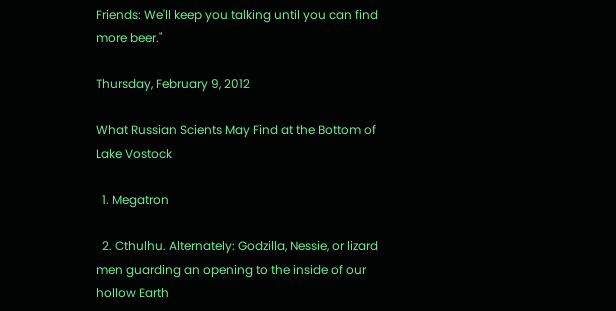Friends: We'll keep you talking until you can find more beer."

Thursday, February 9, 2012

What Russian Scients May Find at the Bottom of Lake Vostock

  1. Megatron

  2. Cthulhu. Alternately: Godzilla, Nessie, or lizard men guarding an opening to the inside of our hollow Earth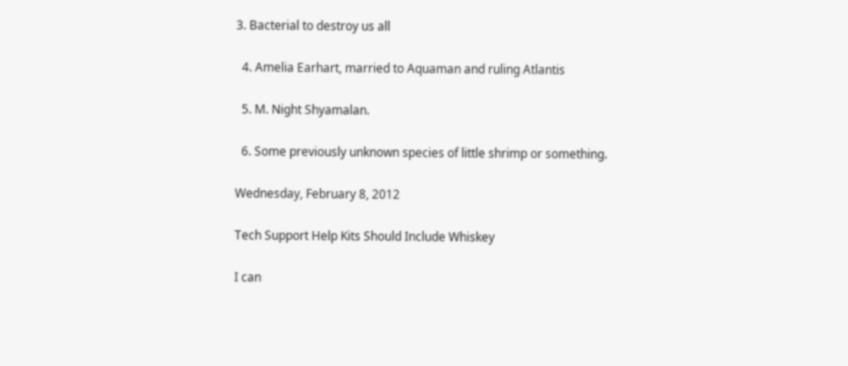3. Bacterial to destroy us all

  4. Amelia Earhart, married to Aquaman and ruling Atlantis

  5. M. Night Shyamalan.

  6. Some previously unknown species of little shrimp or something.

Wednesday, February 8, 2012

Tech Support Help Kits Should Include Whiskey

I can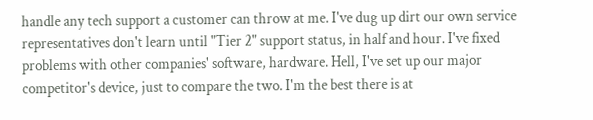handle any tech support a customer can throw at me. I've dug up dirt our own service representatives don't learn until "Tier 2" support status, in half and hour. I've fixed problems with other companies' software, hardware. Hell, I've set up our major competitor's device, just to compare the two. I'm the best there is at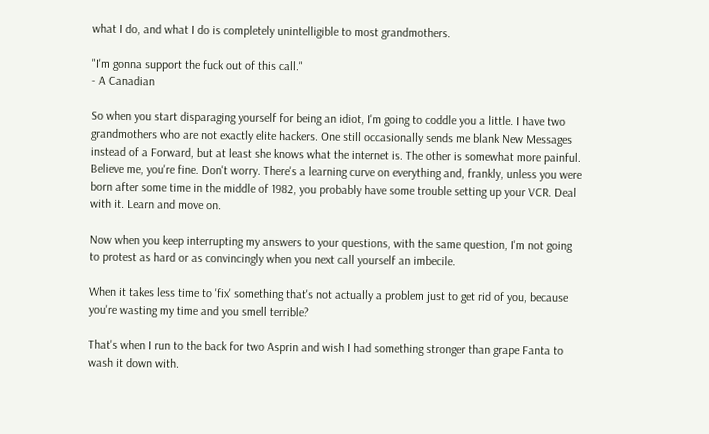what I do, and what I do is completely unintelligible to most grandmothers.

"I'm gonna support the fuck out of this call."
- A Canadian

So when you start disparaging yourself for being an idiot, I'm going to coddle you a little. I have two grandmothers who are not exactly elite hackers. One still occasionally sends me blank New Messages instead of a Forward, but at least she knows what the internet is. The other is somewhat more painful. Believe me, you're fine. Don't worry. There's a learning curve on everything and, frankly, unless you were born after some time in the middle of 1982, you probably have some trouble setting up your VCR. Deal with it. Learn and move on.

Now when you keep interrupting my answers to your questions, with the same question, I'm not going to protest as hard or as convincingly when you next call yourself an imbecile.

When it takes less time to 'fix' something that's not actually a problem just to get rid of you, because you're wasting my time and you smell terrible?

That's when I run to the back for two Asprin and wish I had something stronger than grape Fanta to wash it down with.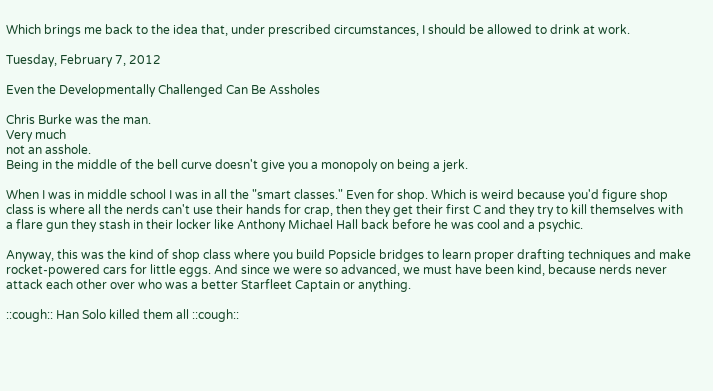Which brings me back to the idea that, under prescribed circumstances, I should be allowed to drink at work.

Tuesday, February 7, 2012

Even the Developmentally Challenged Can Be Assholes

Chris Burke was the man.
Very much
not an asshole.
Being in the middle of the bell curve doesn't give you a monopoly on being a jerk.

When I was in middle school I was in all the "smart classes." Even for shop. Which is weird because you'd figure shop class is where all the nerds can't use their hands for crap, then they get their first C and they try to kill themselves with a flare gun they stash in their locker like Anthony Michael Hall back before he was cool and a psychic.

Anyway, this was the kind of shop class where you build Popsicle bridges to learn proper drafting techniques and make rocket-powered cars for little eggs. And since we were so advanced, we must have been kind, because nerds never attack each other over who was a better Starfleet Captain or anything.

::cough:: Han Solo killed them all ::cough::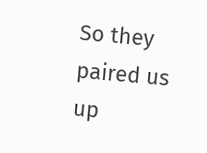So they paired us up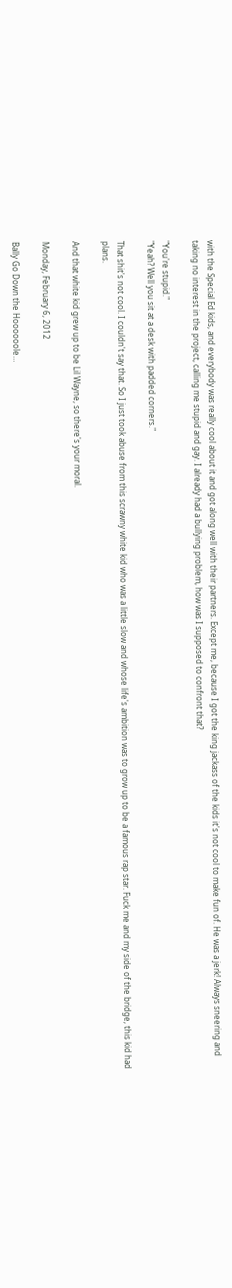with the Special Ed kids, and everybody was really cool about it and got along well with their partners. Except me, because I got the king jackass of the kids it's not cool to make fun of. He was a jerk! Always sneering and taking no interest in the project, calling me stupid and gay. I already had a bullying problem, how was I supposed to confront that?

"You're stupid."
"Yeah? Well you sit at a desk with padded corners."

That shit's not cool. I couldn't say that. So I just took abuse from this scrawny white kid who was a little slow and whose life's ambition was to grow up to be a famous rap star. Fuck me and my side of the bridge, this kid had plans.

And that white kid grew up to be Lil Wayne, so there's your moral.

Monday, February 6, 2012

Bally Go Down the Hoooooole…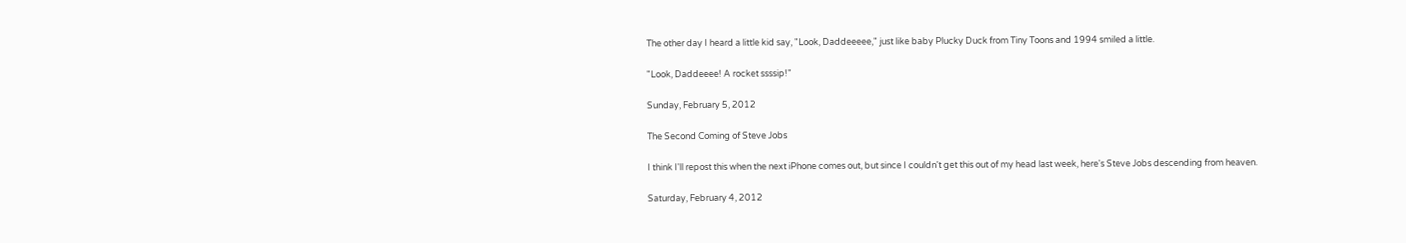The other day I heard a little kid say, "Look, Daddeeeee," just like baby Plucky Duck from Tiny Toons and 1994 smiled a little.

"Look, Daddeeee! A rocket ssssip!"

Sunday, February 5, 2012

The Second Coming of Steve Jobs

I think I'll repost this when the next iPhone comes out, but since I couldn't get this out of my head last week, here's Steve Jobs descending from heaven.

Saturday, February 4, 2012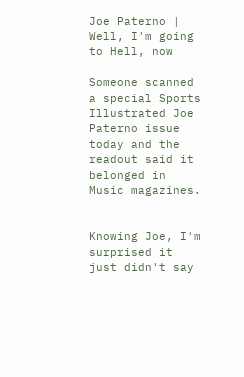Joe Paterno | Well, I'm going to Hell, now

Someone scanned a special Sports Illustrated Joe Paterno issue today and the readout said it belonged in Music magazines.


Knowing Joe, I'm surprised it just didn't say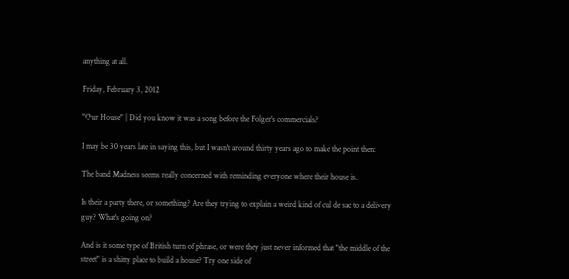anything at all.

Friday, February 3, 2012

"Our House" | Did you know it was a song before the Folger's commercials?

I may be 30 years late in saying this, but I wasn't around thirty years ago to make the point then:

The band Madness seems really concerned with reminding everyone where their house is.

Is their a party there, or something? Are they trying to explain a weird kind of cul de sac to a delivery guy? What's going on?

And is it some type of British turn of phrase, or were they just never informed that "the middle of the street" is a shitty place to build a house? Try one side of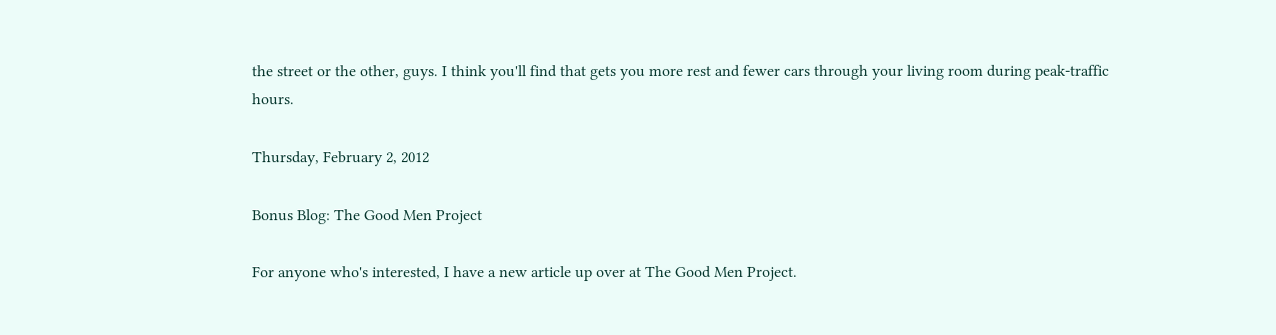the street or the other, guys. I think you'll find that gets you more rest and fewer cars through your living room during peak-traffic hours.

Thursday, February 2, 2012

Bonus Blog: The Good Men Project

For anyone who's interested, I have a new article up over at The Good Men Project.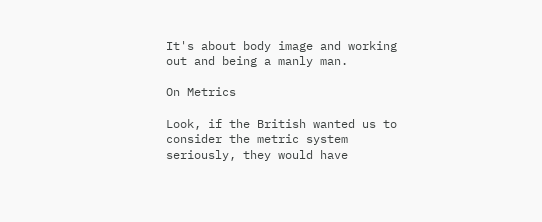It's about body image and working out and being a manly man.

On Metrics

Look, if the British wanted us to consider the metric system seriously, they would have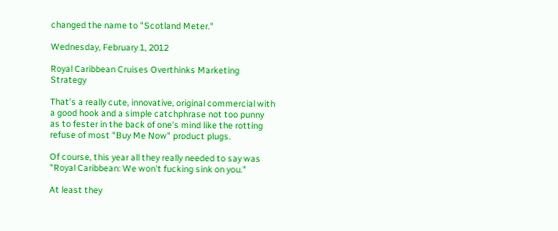changed the name to "Scotland Meter."

Wednesday, February 1, 2012

Royal Caribbean Cruises Overthinks Marketing Strategy

That's a really cute, innovative, original commercial with a good hook and a simple catchphrase not too punny as to fester in the back of one's mind like the rotting refuse of most "Buy Me Now" product plugs.

Of course, this year all they really needed to say was "Royal Caribbean: We won't fucking sink on you."

At least they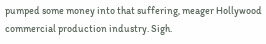pumped some money into that suffering, meager Hollywood commercial production industry. Sigh.